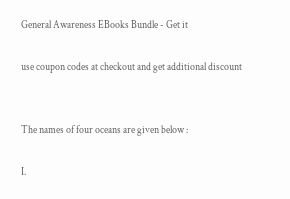General Awareness EBooks Bundle - Get it

use coupon codes at checkout and get additional discount


The names of four oceans are given below :

I.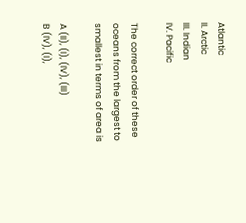Atlantic
II. Arctic
III. Indian
IV. Pacific

The correct order of these oceans from the largest to smallest in terms of area is

A (II), (I), (IV), (III)
B (IV), (I),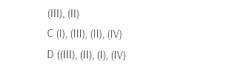(III), (II)
C (I), (III), (II), (IV)
D ((III), (II), (I), (IV)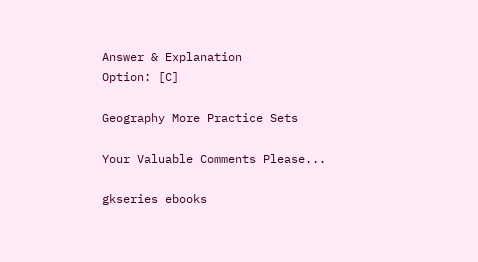Answer & Explanation
Option: [C]

Geography More Practice Sets

Your Valuable Comments Please...

gkseries ebooks